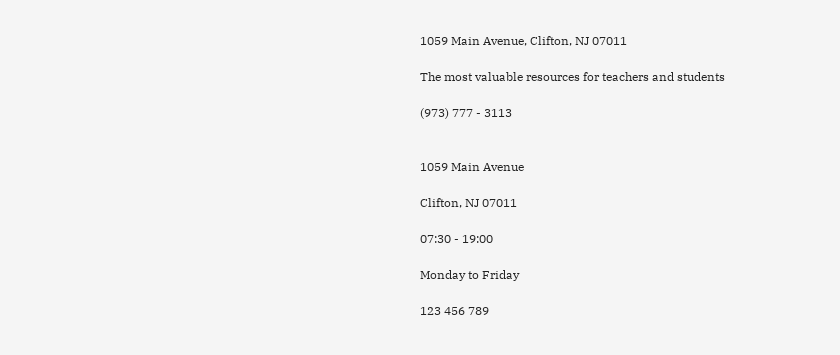1059 Main Avenue, Clifton, NJ 07011

The most valuable resources for teachers and students

(973) 777 - 3113


1059 Main Avenue

Clifton, NJ 07011

07:30 - 19:00

Monday to Friday

123 456 789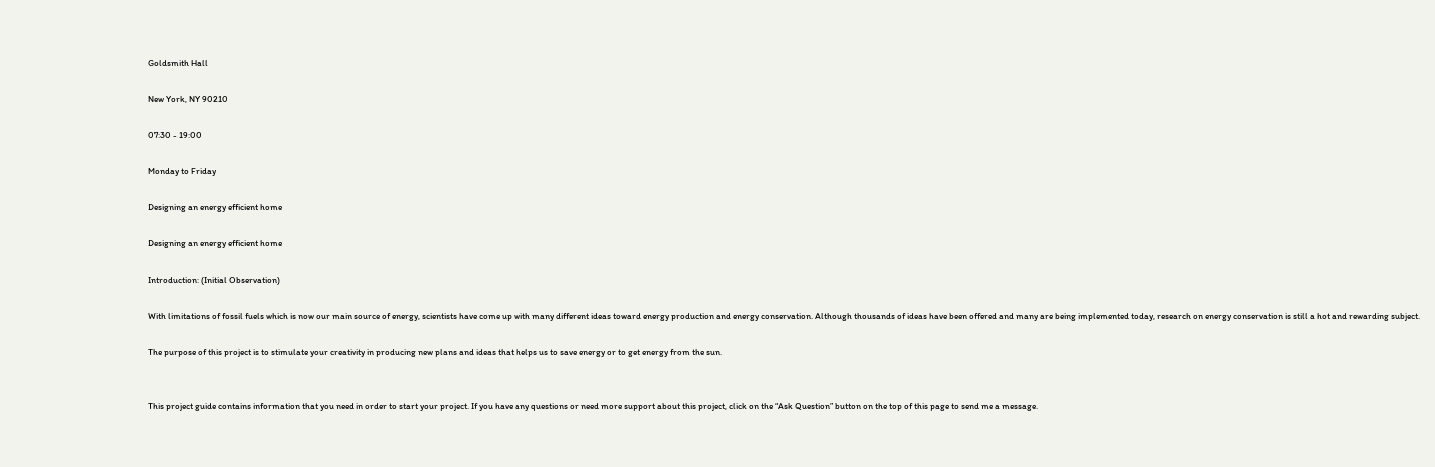Goldsmith Hall

New York, NY 90210

07:30 - 19:00

Monday to Friday

Designing an energy efficient home

Designing an energy efficient home

Introduction: (Initial Observation)

With limitations of fossil fuels which is now our main source of energy, scientists have come up with many different ideas toward energy production and energy conservation. Although thousands of ideas have been offered and many are being implemented today, research on energy conservation is still a hot and rewarding subject.

The purpose of this project is to stimulate your creativity in producing new plans and ideas that helps us to save energy or to get energy from the sun.


This project guide contains information that you need in order to start your project. If you have any questions or need more support about this project, click on the “Ask Question” button on the top of this page to send me a message.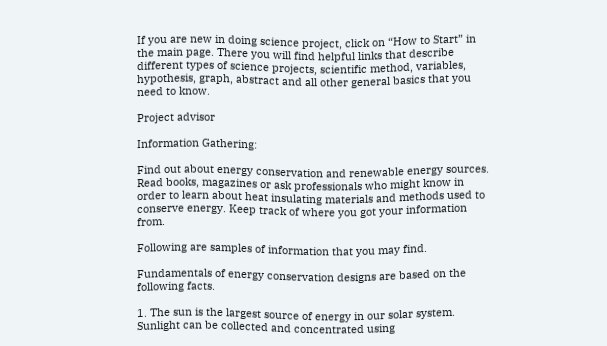If you are new in doing science project, click on “How to Start” in the main page. There you will find helpful links that describe different types of science projects, scientific method, variables, hypothesis, graph, abstract and all other general basics that you need to know.

Project advisor

Information Gathering:

Find out about energy conservation and renewable energy sources. Read books, magazines or ask professionals who might know in order to learn about heat insulating materials and methods used to conserve energy. Keep track of where you got your information from.

Following are samples of information that you may find.

Fundamentals of energy conservation designs are based on the following facts.

1. The sun is the largest source of energy in our solar system. Sunlight can be collected and concentrated using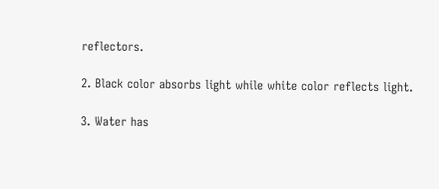reflectors.

2. Black color absorbs light while white color reflects light.

3. Water has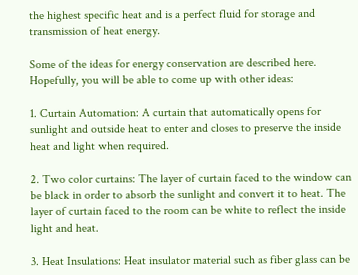the highest specific heat and is a perfect fluid for storage and transmission of heat energy.

Some of the ideas for energy conservation are described here. Hopefully, you will be able to come up with other ideas:

1. Curtain Automation: A curtain that automatically opens for sunlight and outside heat to enter and closes to preserve the inside heat and light when required.

2. Two color curtains: The layer of curtain faced to the window can be black in order to absorb the sunlight and convert it to heat. The layer of curtain faced to the room can be white to reflect the inside light and heat.

3. Heat Insulations: Heat insulator material such as fiber glass can be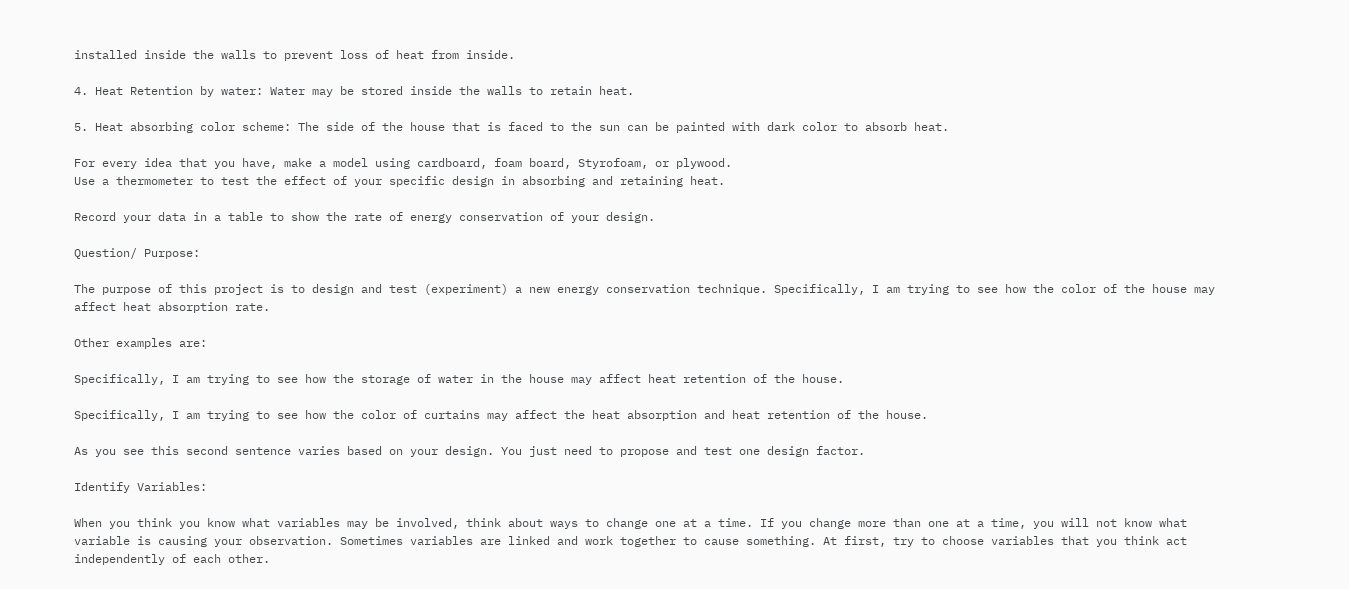installed inside the walls to prevent loss of heat from inside.

4. Heat Retention by water: Water may be stored inside the walls to retain heat.

5. Heat absorbing color scheme: The side of the house that is faced to the sun can be painted with dark color to absorb heat.

For every idea that you have, make a model using cardboard, foam board, Styrofoam, or plywood.
Use a thermometer to test the effect of your specific design in absorbing and retaining heat.

Record your data in a table to show the rate of energy conservation of your design.

Question/ Purpose:

The purpose of this project is to design and test (experiment) a new energy conservation technique. Specifically, I am trying to see how the color of the house may affect heat absorption rate.

Other examples are:

Specifically, I am trying to see how the storage of water in the house may affect heat retention of the house.

Specifically, I am trying to see how the color of curtains may affect the heat absorption and heat retention of the house.

As you see this second sentence varies based on your design. You just need to propose and test one design factor.

Identify Variables:

When you think you know what variables may be involved, think about ways to change one at a time. If you change more than one at a time, you will not know what variable is causing your observation. Sometimes variables are linked and work together to cause something. At first, try to choose variables that you think act independently of each other.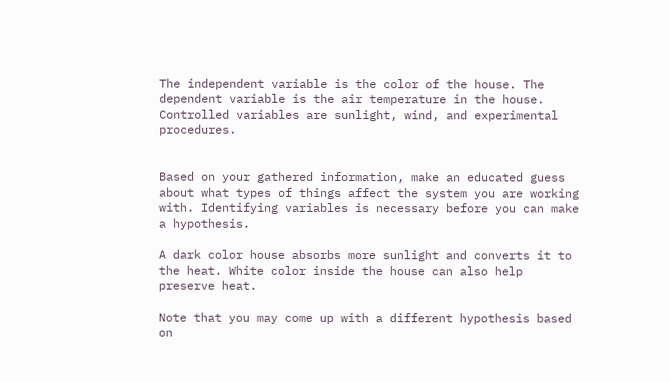The independent variable is the color of the house. The dependent variable is the air temperature in the house. Controlled variables are sunlight, wind, and experimental procedures.


Based on your gathered information, make an educated guess about what types of things affect the system you are working with. Identifying variables is necessary before you can make a hypothesis.

A dark color house absorbs more sunlight and converts it to the heat. White color inside the house can also help preserve heat.

Note that you may come up with a different hypothesis based on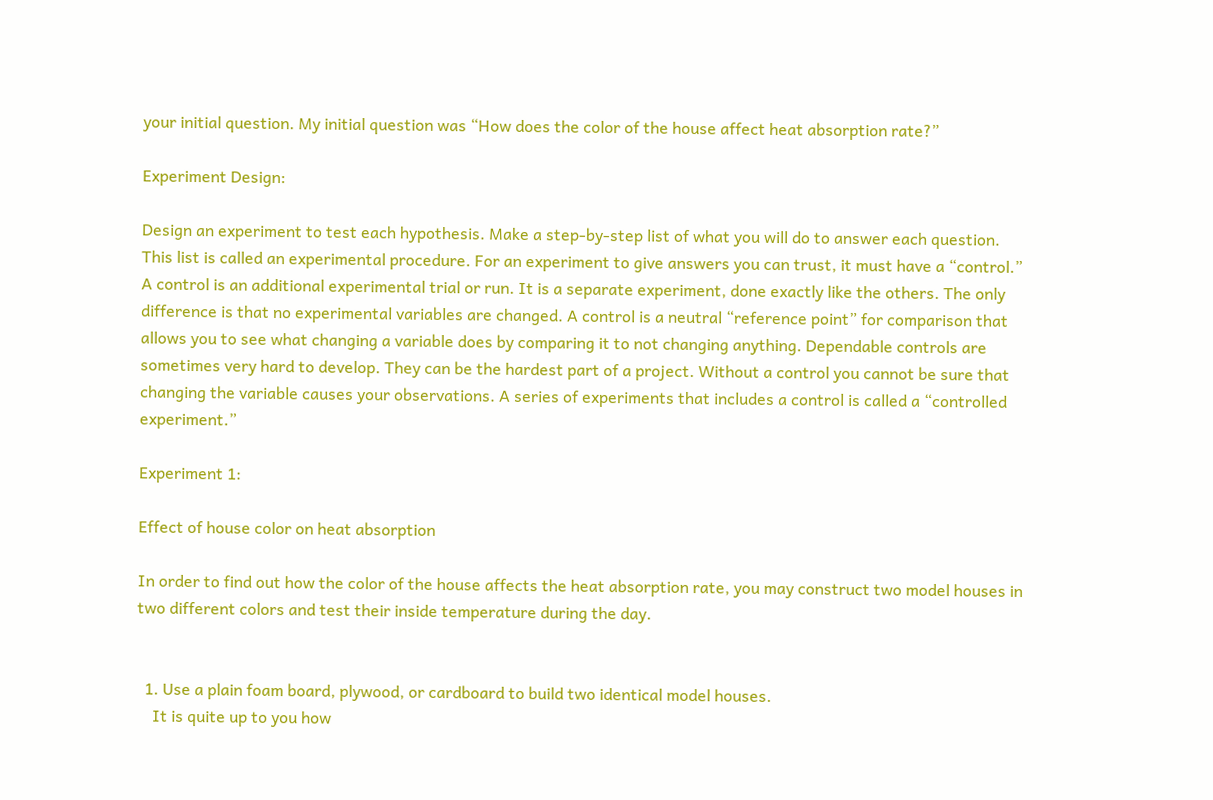your initial question. My initial question was “How does the color of the house affect heat absorption rate?”

Experiment Design:

Design an experiment to test each hypothesis. Make a step-by-step list of what you will do to answer each question. This list is called an experimental procedure. For an experiment to give answers you can trust, it must have a “control.” A control is an additional experimental trial or run. It is a separate experiment, done exactly like the others. The only difference is that no experimental variables are changed. A control is a neutral “reference point” for comparison that allows you to see what changing a variable does by comparing it to not changing anything. Dependable controls are sometimes very hard to develop. They can be the hardest part of a project. Without a control you cannot be sure that changing the variable causes your observations. A series of experiments that includes a control is called a “controlled experiment.”

Experiment 1:

Effect of house color on heat absorption

In order to find out how the color of the house affects the heat absorption rate, you may construct two model houses in two different colors and test their inside temperature during the day.


  1. Use a plain foam board, plywood, or cardboard to build two identical model houses.
    It is quite up to you how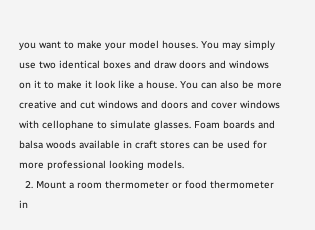you want to make your model houses. You may simply use two identical boxes and draw doors and windows on it to make it look like a house. You can also be more creative and cut windows and doors and cover windows with cellophane to simulate glasses. Foam boards and balsa woods available in craft stores can be used for more professional looking models.
  2. Mount a room thermometer or food thermometer in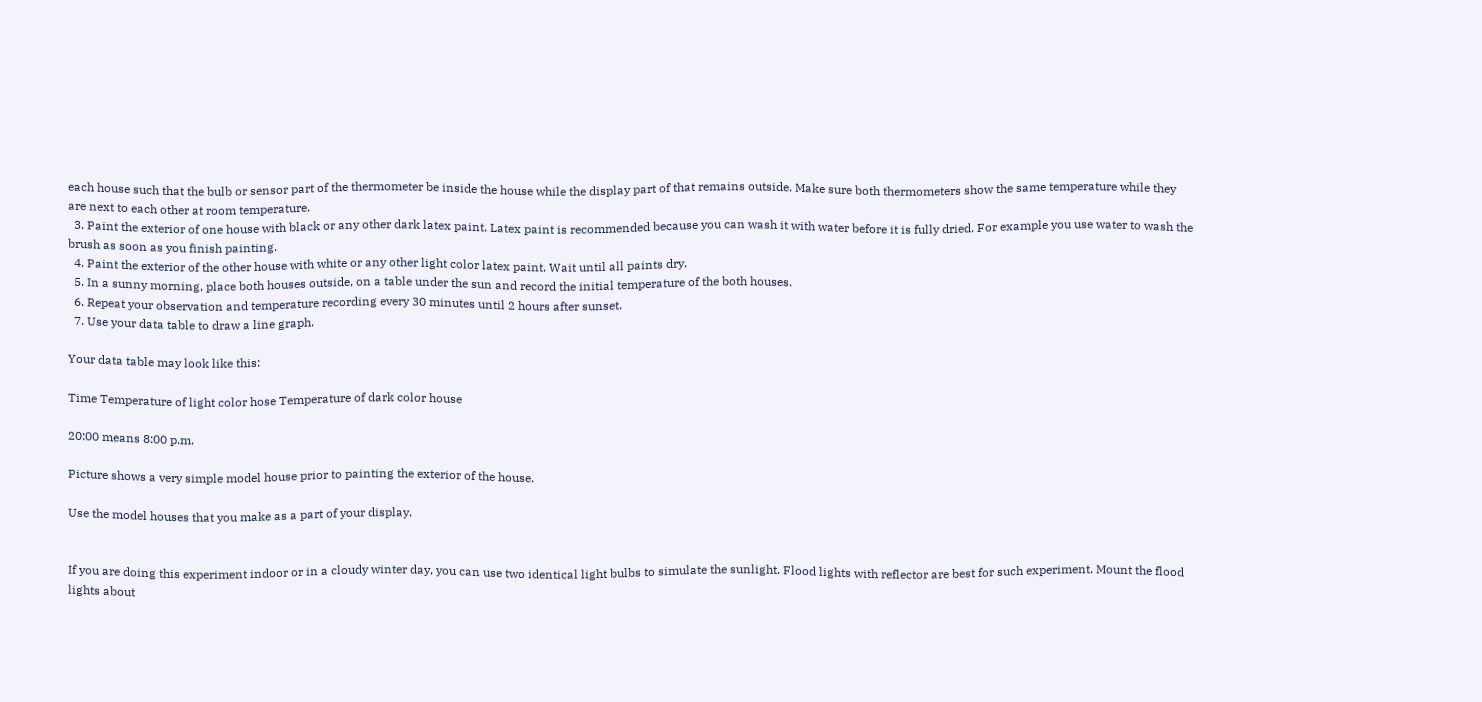each house such that the bulb or sensor part of the thermometer be inside the house while the display part of that remains outside. Make sure both thermometers show the same temperature while they are next to each other at room temperature.
  3. Paint the exterior of one house with black or any other dark latex paint. Latex paint is recommended because you can wash it with water before it is fully dried. For example you use water to wash the brush as soon as you finish painting.
  4. Paint the exterior of the other house with white or any other light color latex paint. Wait until all paints dry.
  5. In a sunny morning, place both houses outside, on a table under the sun and record the initial temperature of the both houses.
  6. Repeat your observation and temperature recording every 30 minutes until 2 hours after sunset.
  7. Use your data table to draw a line graph.

Your data table may look like this:

Time Temperature of light color hose Temperature of dark color house

20:00 means 8:00 p.m.

Picture shows a very simple model house prior to painting the exterior of the house.

Use the model houses that you make as a part of your display.


If you are doing this experiment indoor or in a cloudy winter day, you can use two identical light bulbs to simulate the sunlight. Flood lights with reflector are best for such experiment. Mount the flood lights about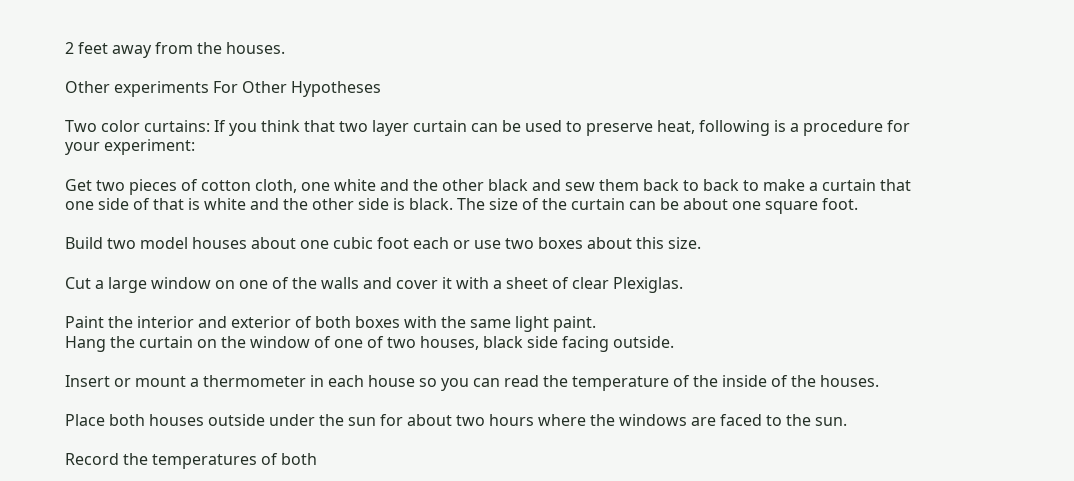2 feet away from the houses.

Other experiments For Other Hypotheses

Two color curtains: If you think that two layer curtain can be used to preserve heat, following is a procedure for your experiment:

Get two pieces of cotton cloth, one white and the other black and sew them back to back to make a curtain that one side of that is white and the other side is black. The size of the curtain can be about one square foot.

Build two model houses about one cubic foot each or use two boxes about this size.

Cut a large window on one of the walls and cover it with a sheet of clear Plexiglas.

Paint the interior and exterior of both boxes with the same light paint.
Hang the curtain on the window of one of two houses, black side facing outside.

Insert or mount a thermometer in each house so you can read the temperature of the inside of the houses.

Place both houses outside under the sun for about two hours where the windows are faced to the sun.

Record the temperatures of both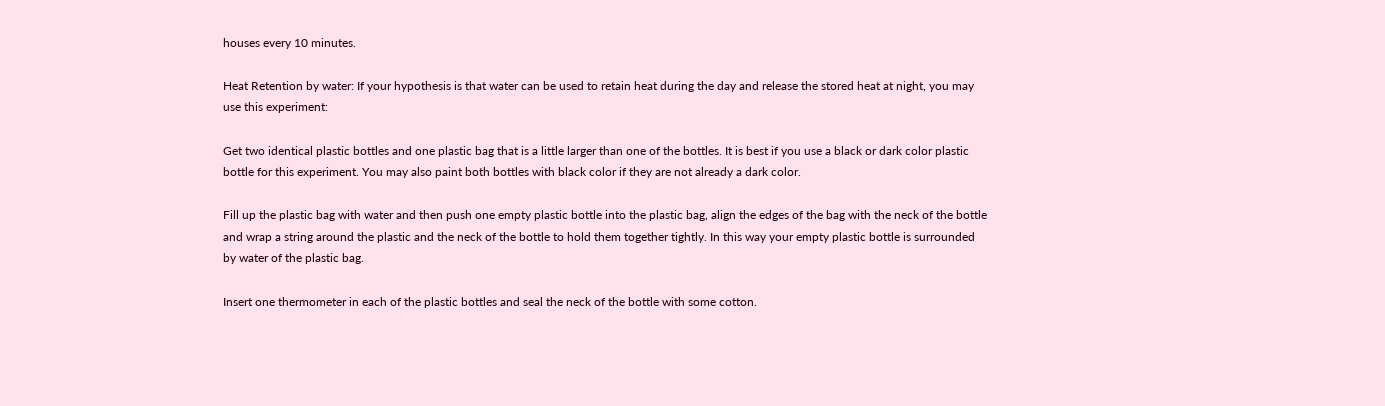houses every 10 minutes.

Heat Retention by water: If your hypothesis is that water can be used to retain heat during the day and release the stored heat at night, you may use this experiment:

Get two identical plastic bottles and one plastic bag that is a little larger than one of the bottles. It is best if you use a black or dark color plastic bottle for this experiment. You may also paint both bottles with black color if they are not already a dark color.

Fill up the plastic bag with water and then push one empty plastic bottle into the plastic bag, align the edges of the bag with the neck of the bottle and wrap a string around the plastic and the neck of the bottle to hold them together tightly. In this way your empty plastic bottle is surrounded by water of the plastic bag.

Insert one thermometer in each of the plastic bottles and seal the neck of the bottle with some cotton.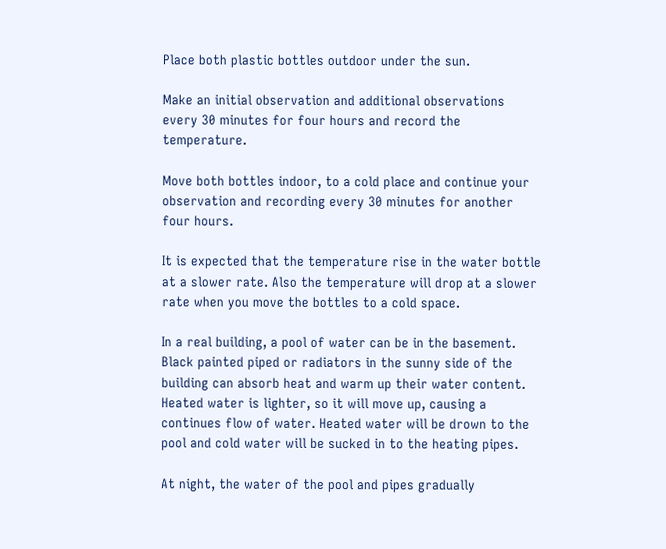Place both plastic bottles outdoor under the sun.

Make an initial observation and additional observations every 30 minutes for four hours and record the temperature.

Move both bottles indoor, to a cold place and continue your observation and recording every 30 minutes for another four hours.

It is expected that the temperature rise in the water bottle at a slower rate. Also the temperature will drop at a slower rate when you move the bottles to a cold space.

In a real building, a pool of water can be in the basement. Black painted piped or radiators in the sunny side of the building can absorb heat and warm up their water content. Heated water is lighter, so it will move up, causing a continues flow of water. Heated water will be drown to the pool and cold water will be sucked in to the heating pipes.

At night, the water of the pool and pipes gradually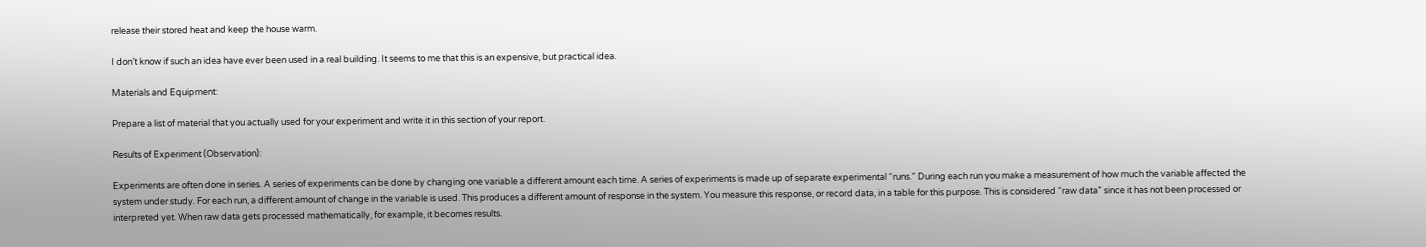release their stored heat and keep the house warm.

I don’t know if such an idea have ever been used in a real building. It seems to me that this is an expensive, but practical idea.

Materials and Equipment:

Prepare a list of material that you actually used for your experiment and write it in this section of your report.

Results of Experiment (Observation):

Experiments are often done in series. A series of experiments can be done by changing one variable a different amount each time. A series of experiments is made up of separate experimental “runs.” During each run you make a measurement of how much the variable affected the system under study. For each run, a different amount of change in the variable is used. This produces a different amount of response in the system. You measure this response, or record data, in a table for this purpose. This is considered “raw data” since it has not been processed or interpreted yet. When raw data gets processed mathematically, for example, it becomes results.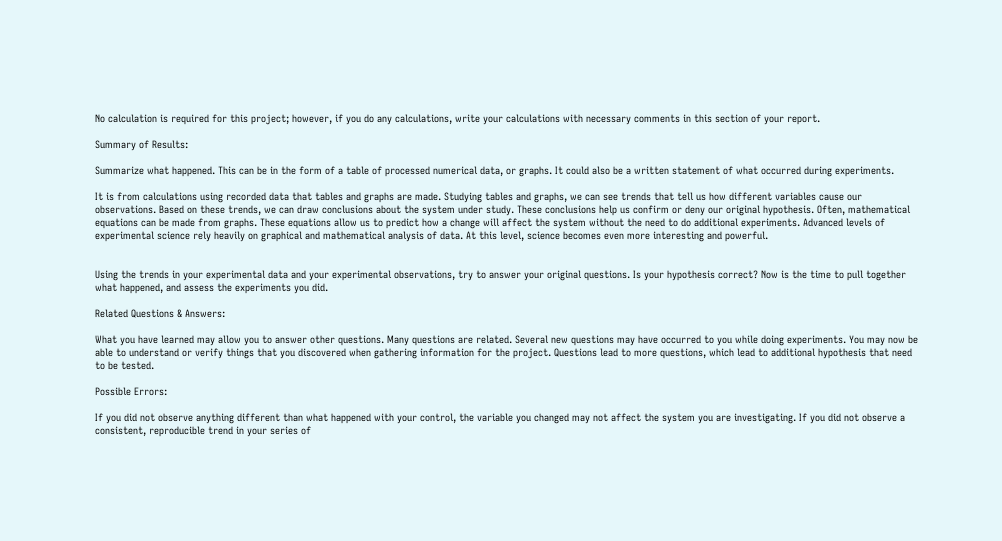No calculation is required for this project; however, if you do any calculations, write your calculations with necessary comments in this section of your report.

Summary of Results:

Summarize what happened. This can be in the form of a table of processed numerical data, or graphs. It could also be a written statement of what occurred during experiments.

It is from calculations using recorded data that tables and graphs are made. Studying tables and graphs, we can see trends that tell us how different variables cause our observations. Based on these trends, we can draw conclusions about the system under study. These conclusions help us confirm or deny our original hypothesis. Often, mathematical equations can be made from graphs. These equations allow us to predict how a change will affect the system without the need to do additional experiments. Advanced levels of experimental science rely heavily on graphical and mathematical analysis of data. At this level, science becomes even more interesting and powerful.


Using the trends in your experimental data and your experimental observations, try to answer your original questions. Is your hypothesis correct? Now is the time to pull together what happened, and assess the experiments you did.

Related Questions & Answers:

What you have learned may allow you to answer other questions. Many questions are related. Several new questions may have occurred to you while doing experiments. You may now be able to understand or verify things that you discovered when gathering information for the project. Questions lead to more questions, which lead to additional hypothesis that need to be tested.

Possible Errors:

If you did not observe anything different than what happened with your control, the variable you changed may not affect the system you are investigating. If you did not observe a consistent, reproducible trend in your series of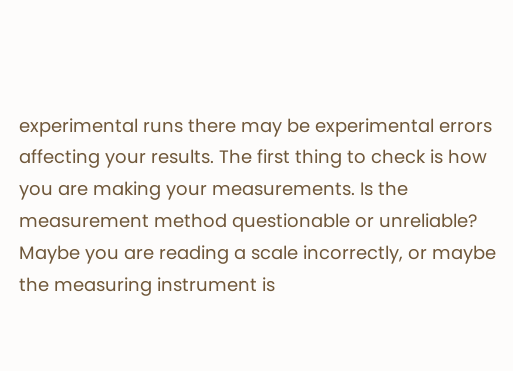experimental runs there may be experimental errors affecting your results. The first thing to check is how you are making your measurements. Is the measurement method questionable or unreliable? Maybe you are reading a scale incorrectly, or maybe the measuring instrument is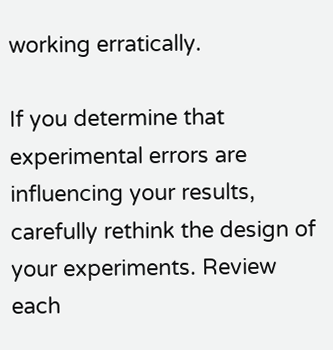working erratically.

If you determine that experimental errors are influencing your results, carefully rethink the design of your experiments. Review each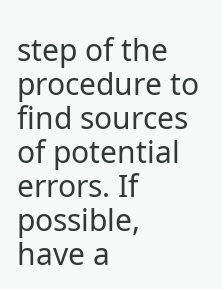step of the procedure to find sources of potential errors. If possible, have a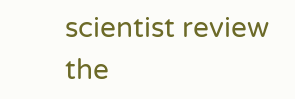scientist review the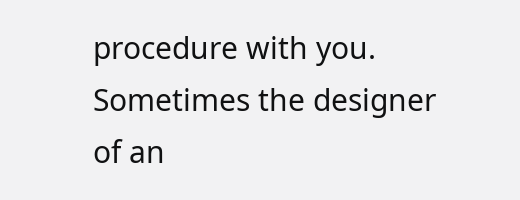procedure with you. Sometimes the designer of an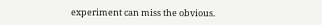experiment can miss the obvious.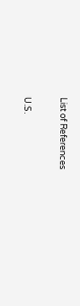List of References

U.S.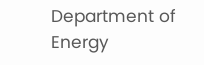Department of Energy